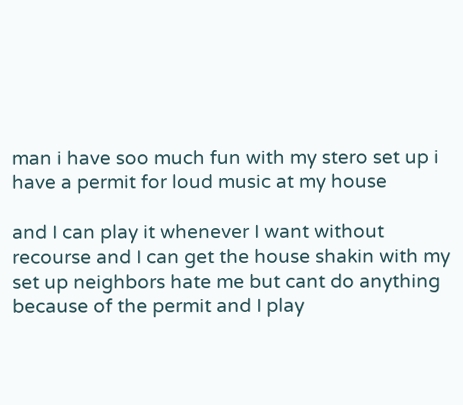man i have soo much fun with my stero set up i have a permit for loud music at my house

and I can play it whenever I want without recourse and I can get the house shakin with my set up neighbors hate me but cant do anything because of the permit and I play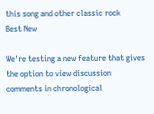this song and other classic rock
Best New

We're testing a new feature that gives the option to view discussion comments in chronological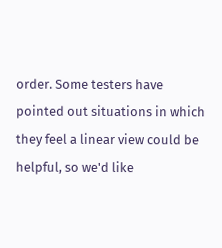order. Some testers have pointed out situations in which they feel a linear view could be helpful, so we'd like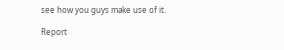see how you guys make use of it.

Report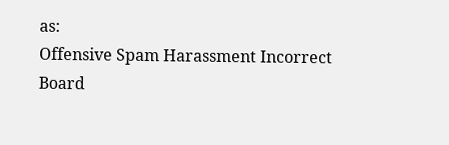as:
Offensive Spam Harassment Incorrect Board